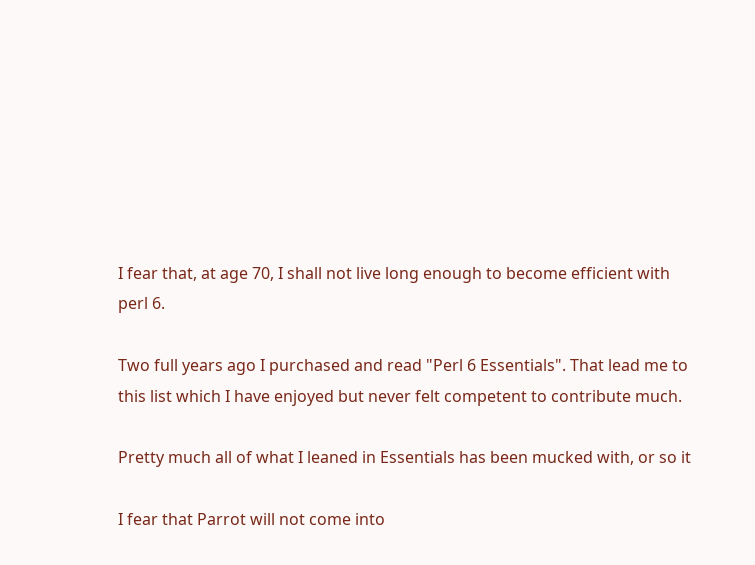I fear that, at age 70, I shall not live long enough to become efficient with
perl 6.

Two full years ago I purchased and read "Perl 6 Essentials". That lead me to
this list which I have enjoyed but never felt competent to contribute much.

Pretty much all of what I leaned in Essentials has been mucked with, or so it

I fear that Parrot will not come into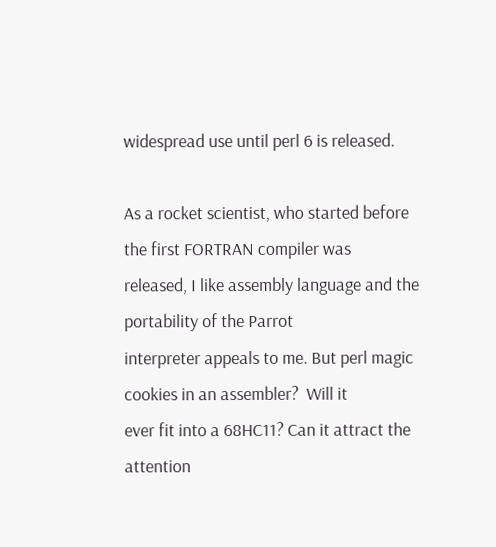widespread use until perl 6 is released.

As a rocket scientist, who started before the first FORTRAN compiler was
released, I like assembly language and the portability of the Parrot
interpreter appeals to me. But perl magic cookies in an assembler?  Will it
ever fit into a 68HC11? Can it attract the attention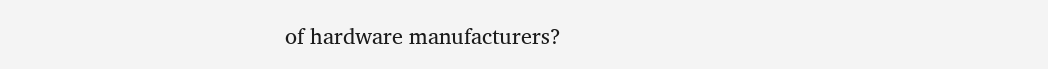of hardware manufacturers?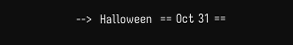-->  Halloween  == Oct 31 ==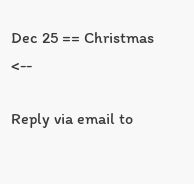Dec 25 == Christmas  <--

Reply via email to